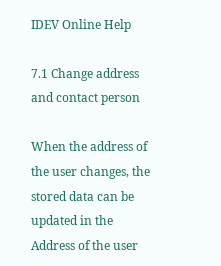IDEV Online Help

7.1 Change address and contact person

When the address of the user changes, the stored data can be updated in the Address of the user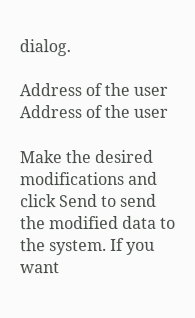dialog.

Address of the user
Address of the user

Make the desired modifications and click Send to send the modified data to the system. If you want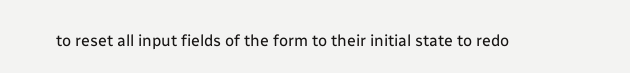to reset all input fields of the form to their initial state to redo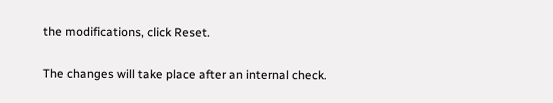the modifications, click Reset.


The changes will take place after an internal check.